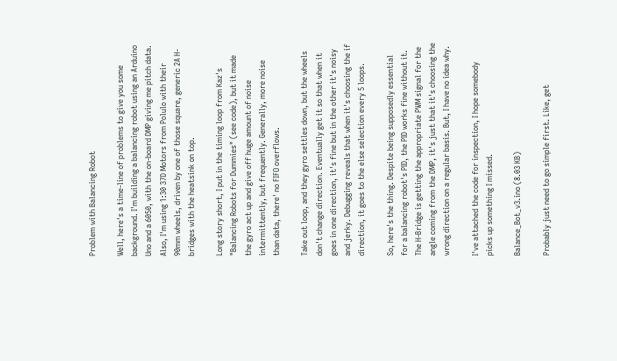Problem with Balancing Robot

Well, here's a time-line of problems to give you some background. I'm building a balancing robot using an Arduino Uno and a 6050, with the on-board DMP giving me pitch data. Also, I'm using 1:30 37D Motors from Polulo with their 90mm wheels, driven by one of those square, generic 2A H-bridges with the heatsink on top.

Long story short, I put in the timing loop from Kaz's "Balancing Robots for Dummies" (see code), but it made the gyro act up and give off huge amount of noise intermittently, but frequently. Generally, more noise than data, there' no FIFO overflows.

Take out loop, and they gyro settles down, but the wheels don't change direction. Eventually get it so that when it goes in one direction, it's fine but in the other it's noisy and jerky. Debugging reveals that when it's choosing the if direction, it goes to the else selection every 5 loops.

So, here's the thing. Despite being supposedly essential for a balancing robot's PID, the PID works fine without it. The H-Bridge is getting the appropriate PWM signal for the angle coming from the DMP, it's just that it's choosing the wrong direction on a regular basis. But, I have no idea why.

I've attached the code for inspection, I hope somebody picks up something I missed.

Balance_Bot_v3.ino (8.03 KB)

Probably just need to go simple first. Like, get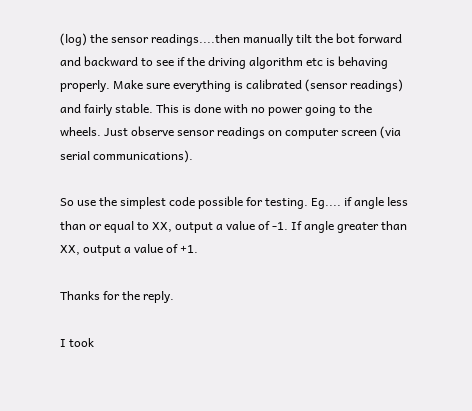(log) the sensor readings....then manually tilt the bot forward and backward to see if the driving algorithm etc is behaving properly. Make sure everything is calibrated (sensor readings) and fairly stable. This is done with no power going to the wheels. Just observe sensor readings on computer screen (via serial communications).

So use the simplest code possible for testing. Eg.... if angle less than or equal to XX, output a value of -1. If angle greater than XX, output a value of +1.

Thanks for the reply.

I took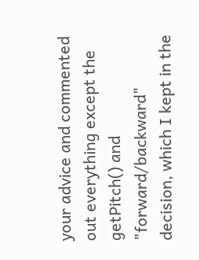your advice and commented out everything except the getPitch() and "forward/backward" decision, which I kept in the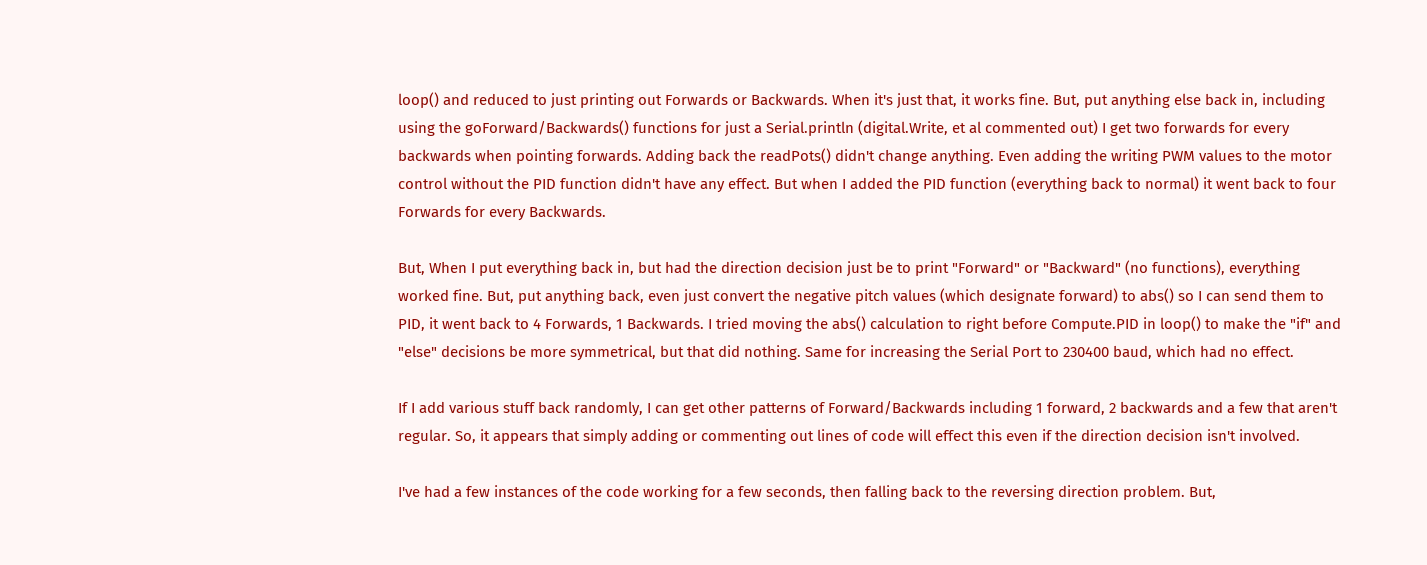loop() and reduced to just printing out Forwards or Backwards. When it's just that, it works fine. But, put anything else back in, including using the goForward/Backwards() functions for just a Serial.println (digital.Write, et al commented out) I get two forwards for every backwards when pointing forwards. Adding back the readPots() didn't change anything. Even adding the writing PWM values to the motor control without the PID function didn't have any effect. But when I added the PID function (everything back to normal) it went back to four Forwards for every Backwards.

But, When I put everything back in, but had the direction decision just be to print "Forward" or "Backward" (no functions), everything worked fine. But, put anything back, even just convert the negative pitch values (which designate forward) to abs() so I can send them to PID, it went back to 4 Forwards, 1 Backwards. I tried moving the abs() calculation to right before Compute.PID in loop() to make the "if" and "else" decisions be more symmetrical, but that did nothing. Same for increasing the Serial Port to 230400 baud, which had no effect.

If I add various stuff back randomly, I can get other patterns of Forward/Backwards including 1 forward, 2 backwards and a few that aren't regular. So, it appears that simply adding or commenting out lines of code will effect this even if the direction decision isn't involved.

I've had a few instances of the code working for a few seconds, then falling back to the reversing direction problem. But,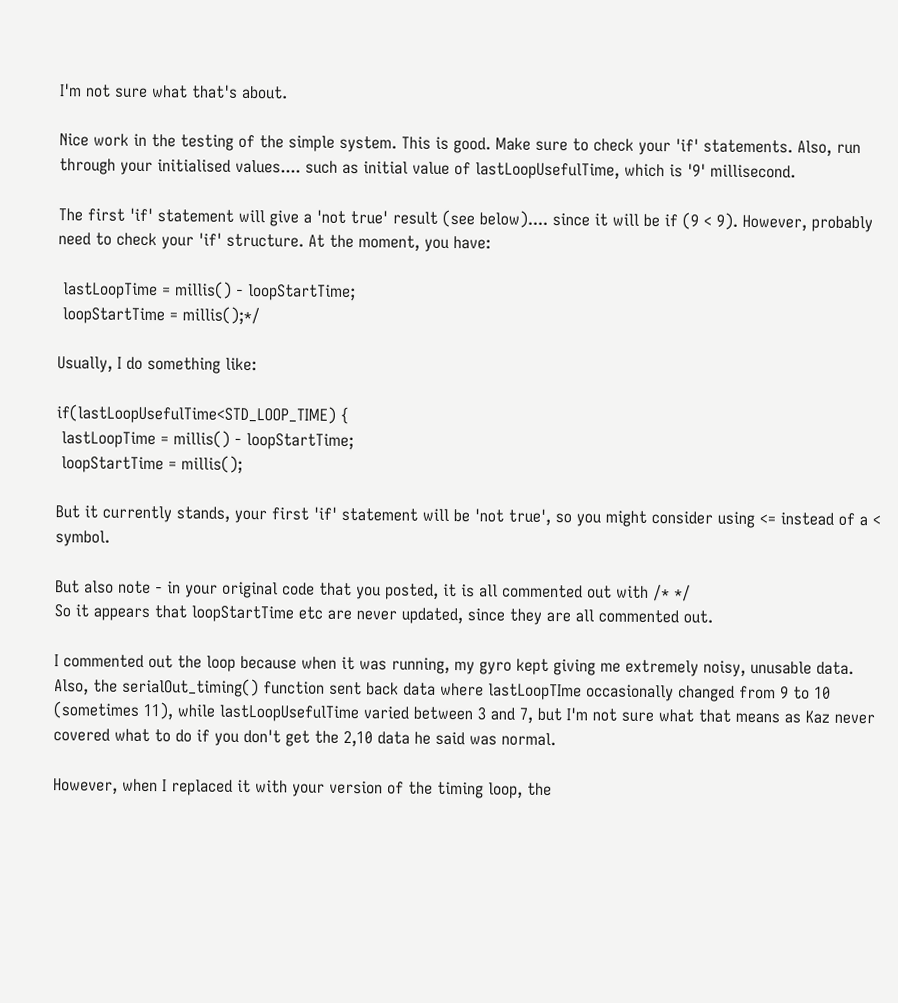I'm not sure what that's about.

Nice work in the testing of the simple system. This is good. Make sure to check your 'if' statements. Also, run through your initialised values.... such as initial value of lastLoopUsefulTime, which is '9' millisecond.

The first 'if' statement will give a 'not true' result (see below).... since it will be if (9 < 9). However, probably need to check your 'if' structure. At the moment, you have:

 lastLoopTime = millis() - loopStartTime;
 loopStartTime = millis();*/

Usually, I do something like:

if(lastLoopUsefulTime<STD_LOOP_TIME) {
 lastLoopTime = millis() - loopStartTime;
 loopStartTime = millis();

But it currently stands, your first 'if' statement will be 'not true', so you might consider using <= instead of a < symbol.

But also note - in your original code that you posted, it is all commented out with /* */
So it appears that loopStartTime etc are never updated, since they are all commented out.

I commented out the loop because when it was running, my gyro kept giving me extremely noisy, unusable data. Also, the serialOut_timing() function sent back data where lastLoopTIme occasionally changed from 9 to 10 (sometimes 11), while lastLoopUsefulTime varied between 3 and 7, but I'm not sure what that means as Kaz never covered what to do if you don't get the 2,10 data he said was normal.

However, when I replaced it with your version of the timing loop, the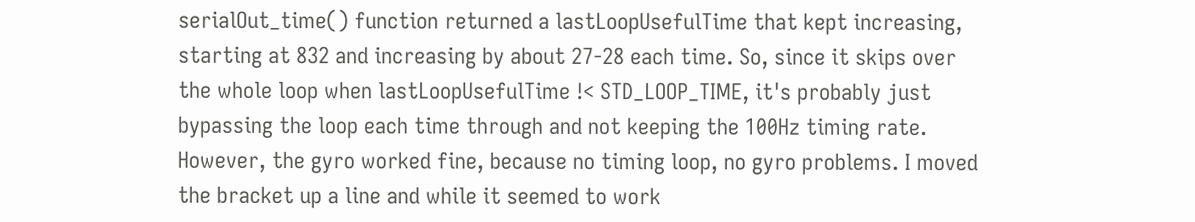serialOut_time() function returned a lastLoopUsefulTime that kept increasing, starting at 832 and increasing by about 27-28 each time. So, since it skips over the whole loop when lastLoopUsefulTime !< STD_LOOP_TIME, it's probably just bypassing the loop each time through and not keeping the 100Hz timing rate. However, the gyro worked fine, because no timing loop, no gyro problems. I moved the bracket up a line and while it seemed to work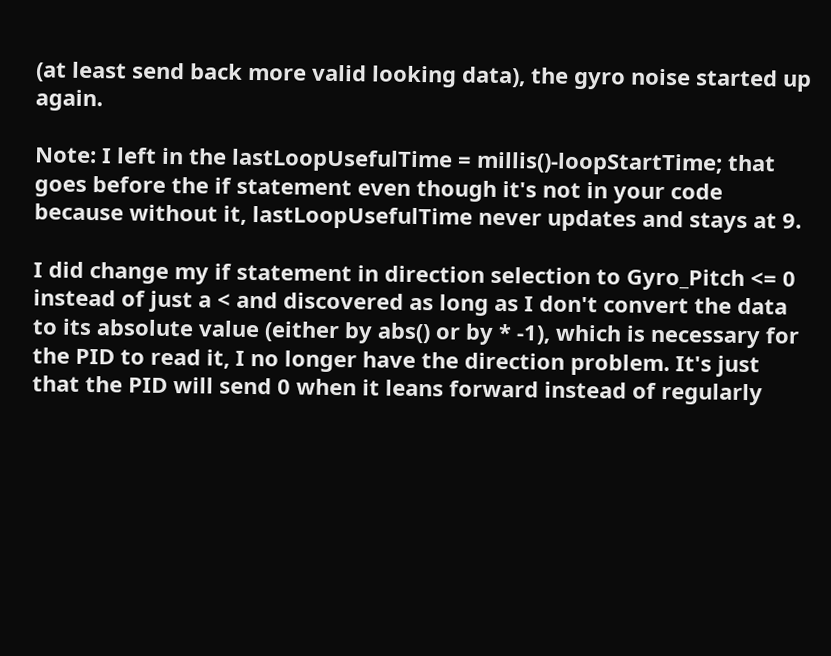(at least send back more valid looking data), the gyro noise started up again.

Note: I left in the lastLoopUsefulTime = millis()-loopStartTime; that goes before the if statement even though it's not in your code because without it, lastLoopUsefulTime never updates and stays at 9.

I did change my if statement in direction selection to Gyro_Pitch <= 0 instead of just a < and discovered as long as I don't convert the data to its absolute value (either by abs() or by * -1), which is necessary for the PID to read it, I no longer have the direction problem. It's just that the PID will send 0 when it leans forward instead of regularly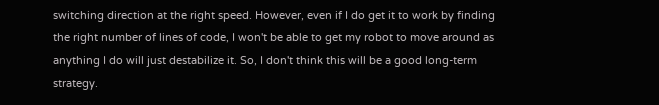switching direction at the right speed. However, even if I do get it to work by finding the right number of lines of code, I won't be able to get my robot to move around as anything I do will just destabilize it. So, I don't think this will be a good long-term strategy.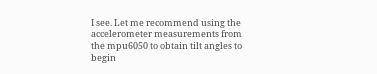I see. Let me recommend using the accelerometer measurements from the mpu6050 to obtain tilt angles to begin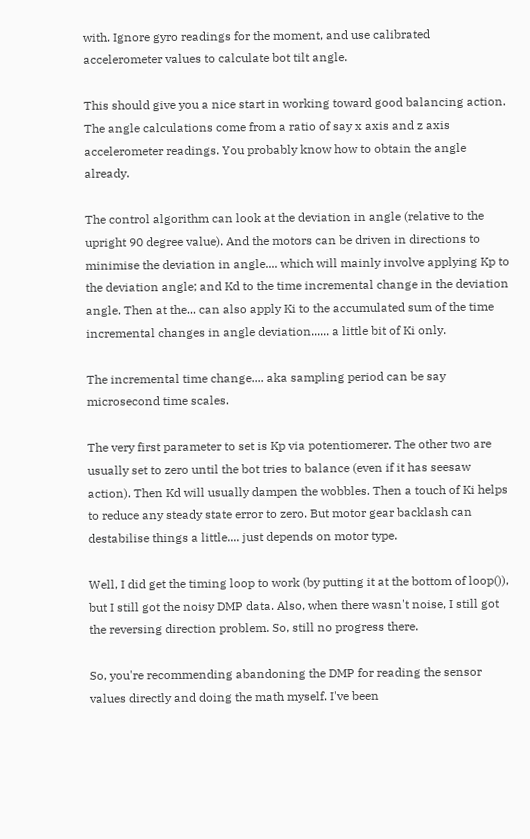with. Ignore gyro readings for the moment, and use calibrated accelerometer values to calculate bot tilt angle.

This should give you a nice start in working toward good balancing action. The angle calculations come from a ratio of say x axis and z axis accelerometer readings. You probably know how to obtain the angle already.

The control algorithm can look at the deviation in angle (relative to the upright 90 degree value). And the motors can be driven in directions to minimise the deviation in angle.... which will mainly involve applying Kp to the deviation angle; and Kd to the time incremental change in the deviation angle. Then at the... can also apply Ki to the accumulated sum of the time incremental changes in angle deviation...... a little bit of Ki only.

The incremental time change.... aka sampling period can be say microsecond time scales.

The very first parameter to set is Kp via potentiomerer. The other two are usually set to zero until the bot tries to balance (even if it has seesaw action). Then Kd will usually dampen the wobbles. Then a touch of Ki helps to reduce any steady state error to zero. But motor gear backlash can destabilise things a little.... just depends on motor type.

Well, I did get the timing loop to work (by putting it at the bottom of loop()), but I still got the noisy DMP data. Also, when there wasn't noise, I still got the reversing direction problem. So, still no progress there.

So, you're recommending abandoning the DMP for reading the sensor values directly and doing the math myself. I've been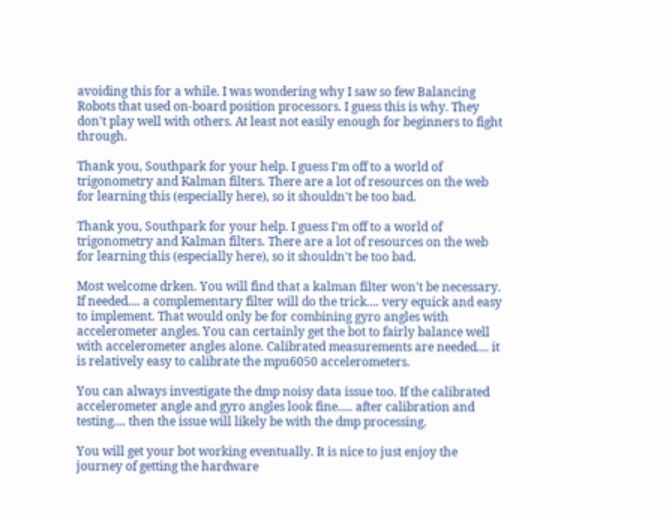avoiding this for a while. I was wondering why I saw so few Balancing Robots that used on-board position processors. I guess this is why. They don't play well with others. At least not easily enough for beginners to fight through.

Thank you, Southpark for your help. I guess I'm off to a world of trigonometry and Kalman filters. There are a lot of resources on the web for learning this (especially here), so it shouldn't be too bad.

Thank you, Southpark for your help. I guess I'm off to a world of trigonometry and Kalman filters. There are a lot of resources on the web for learning this (especially here), so it shouldn't be too bad.

Most welcome drken. You will find that a kalman filter won't be necessary. If needed.... a complementary filter will do the trick.... very equick and easy to implement. That would only be for combining gyro angles with accelerometer angles. You can certainly get the bot to fairly balance well with accelerometer angles alone. Calibrated measurements are needed.... it is relatively easy to calibrate the mpu6050 accelerometers.

You can always investigate the dmp noisy data issue too. If the calibrated accelerometer angle and gyro angles look fine..... after calibration and testing.... then the issue will likely be with the dmp processing.

You will get your bot working eventually. It is nice to just enjoy the journey of getting the hardware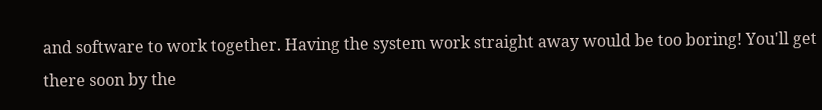and software to work together. Having the system work straight away would be too boring! You'll get there soon by the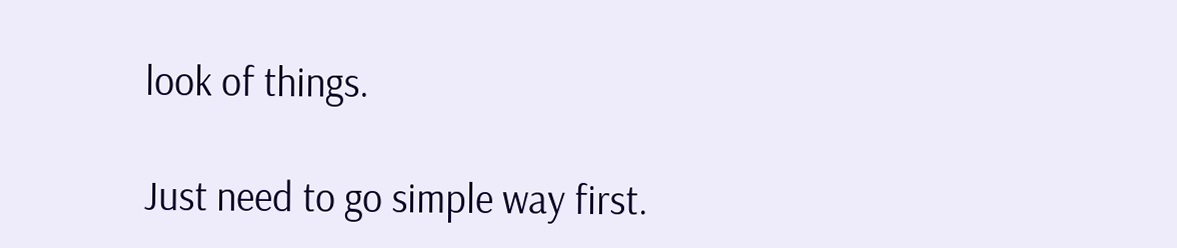look of things.

Just need to go simple way first.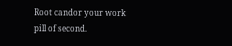Root candor your work pill of second.